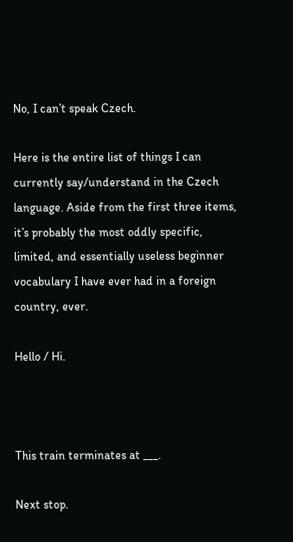No, I can’t speak Czech.

Here is the entire list of things I can currently say/understand in the Czech language. Aside from the first three items, it’s probably the most oddly specific, limited, and essentially useless beginner vocabulary I have ever had in a foreign country, ever.

Hello / Hi.



This train terminates at ___.

Next stop.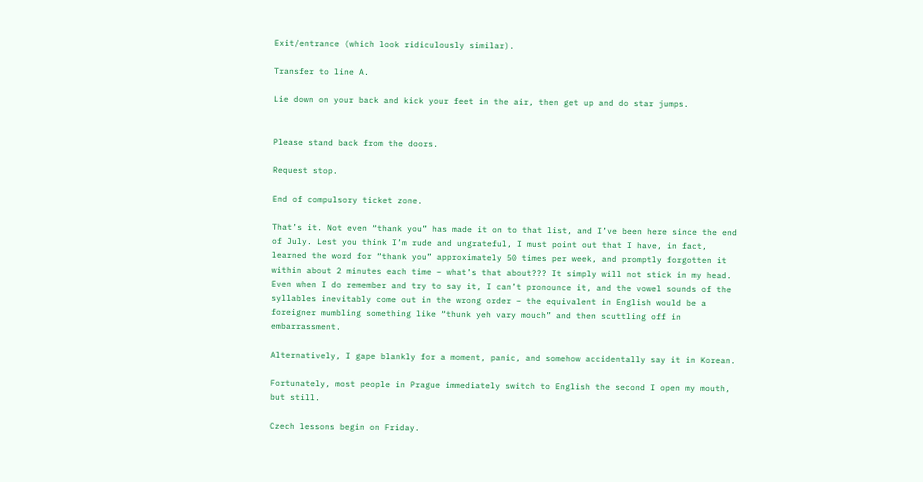Exit/entrance (which look ridiculously similar).

Transfer to line A.

Lie down on your back and kick your feet in the air, then get up and do star jumps.


Please stand back from the doors.

Request stop.

End of compulsory ticket zone.

That’s it. Not even “thank you” has made it on to that list, and I’ve been here since the end of July. Lest you think I’m rude and ungrateful, I must point out that I have, in fact, learned the word for “thank you” approximately 50 times per week, and promptly forgotten it within about 2 minutes each time – what’s that about??? It simply will not stick in my head. Even when I do remember and try to say it, I can’t pronounce it, and the vowel sounds of the syllables inevitably come out in the wrong order – the equivalent in English would be a foreigner mumbling something like “thunk yeh vary mouch” and then scuttling off in embarrassment.

Alternatively, I gape blankly for a moment, panic, and somehow accidentally say it in Korean.

Fortunately, most people in Prague immediately switch to English the second I open my mouth, but still.

Czech lessons begin on Friday.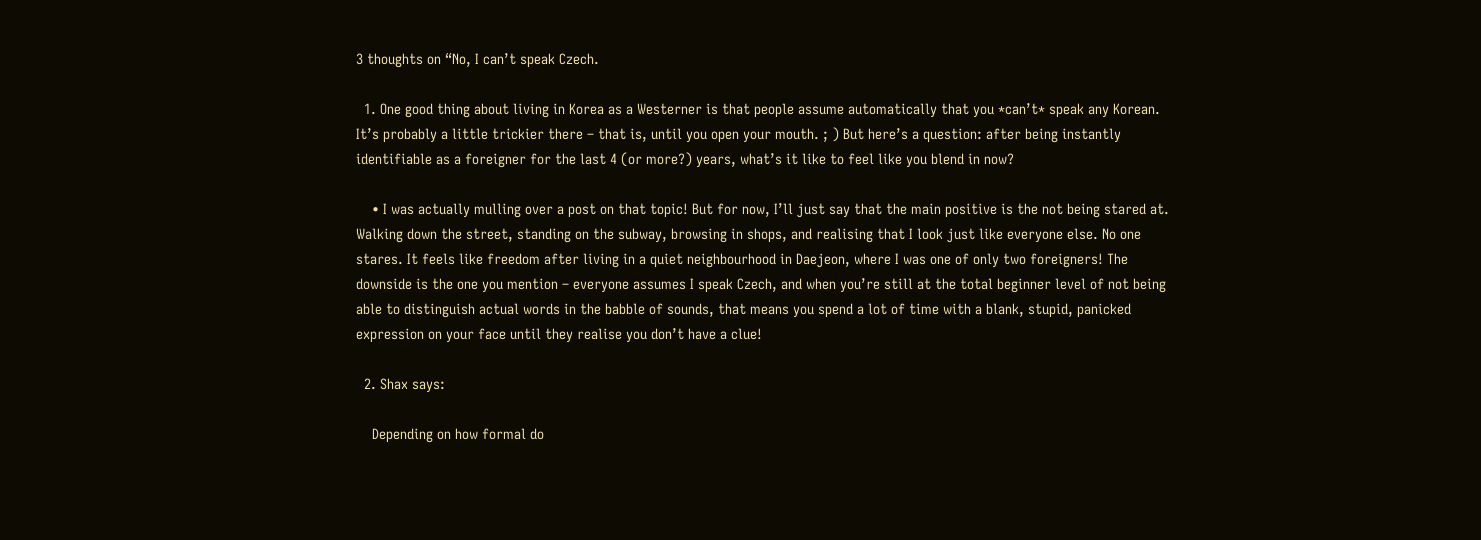3 thoughts on “No, I can’t speak Czech.

  1. One good thing about living in Korea as a Westerner is that people assume automatically that you *can’t* speak any Korean. It’s probably a little trickier there – that is, until you open your mouth. ; ) But here’s a question: after being instantly identifiable as a foreigner for the last 4 (or more?) years, what’s it like to feel like you blend in now?

    • I was actually mulling over a post on that topic! But for now, I’ll just say that the main positive is the not being stared at. Walking down the street, standing on the subway, browsing in shops, and realising that I look just like everyone else. No one stares. It feels like freedom after living in a quiet neighbourhood in Daejeon, where I was one of only two foreigners! The downside is the one you mention – everyone assumes I speak Czech, and when you’re still at the total beginner level of not being able to distinguish actual words in the babble of sounds, that means you spend a lot of time with a blank, stupid, panicked expression on your face until they realise you don’t have a clue!

  2. Shax says:

    Depending on how formal do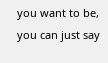you want to be, you can just say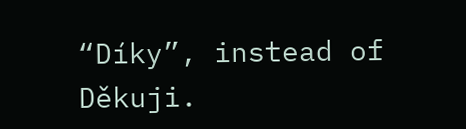“Díky”, instead of Děkuji.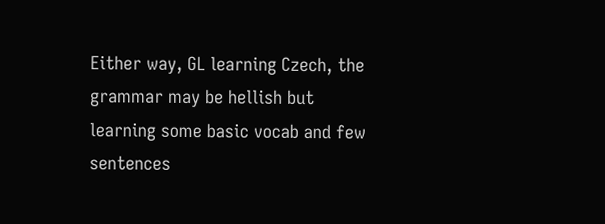Either way, GL learning Czech, the grammar may be hellish but learning some basic vocab and few sentences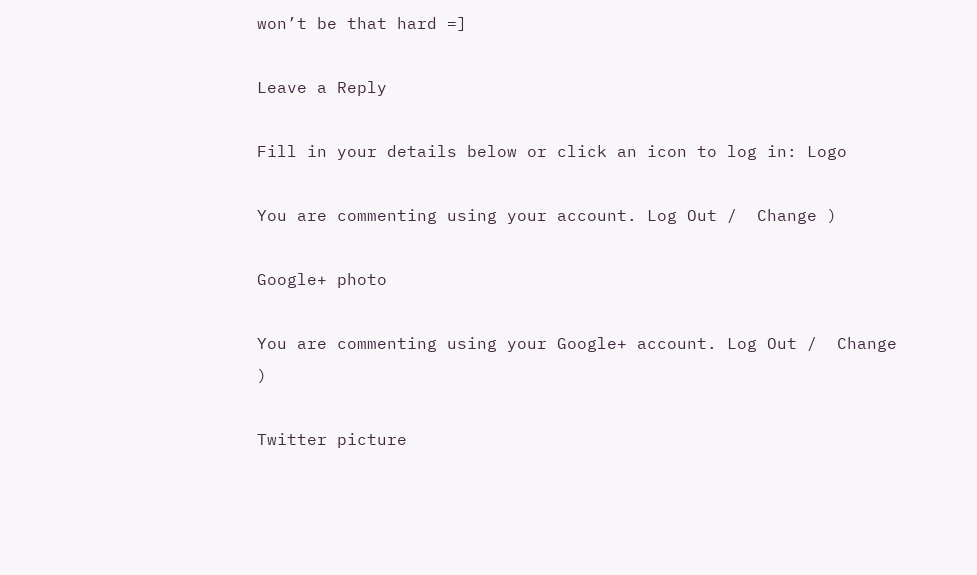won’t be that hard =]

Leave a Reply

Fill in your details below or click an icon to log in: Logo

You are commenting using your account. Log Out /  Change )

Google+ photo

You are commenting using your Google+ account. Log Out /  Change )

Twitter picture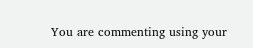You are commenting using your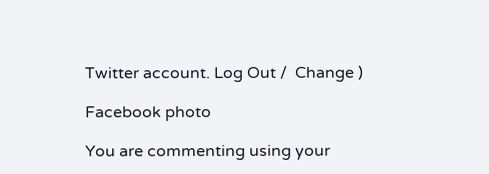Twitter account. Log Out /  Change )

Facebook photo

You are commenting using your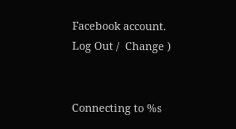Facebook account. Log Out /  Change )


Connecting to %s